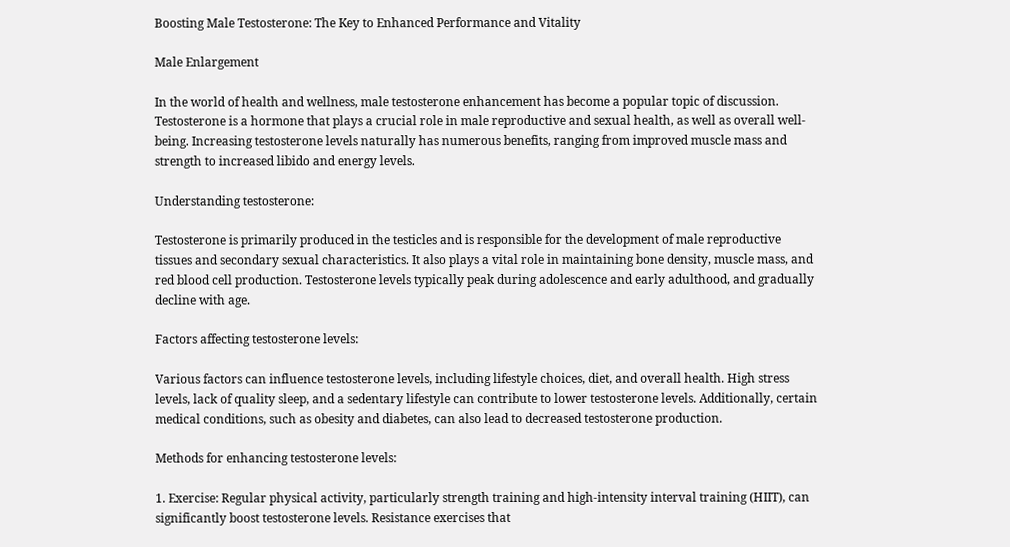Boosting Male Testosterone: The Key to Enhanced Performance and Vitality

Male Enlargement

In the world of health and wellness, male testosterone enhancement has become a popular topic of discussion. Testosterone is a hormone that plays a crucial role in male reproductive and sexual health, as well as overall well-being. Increasing testosterone levels naturally has numerous benefits, ranging from improved muscle mass and strength to increased libido and energy levels.

Understanding testosterone:

Testosterone is primarily produced in the testicles and is responsible for the development of male reproductive tissues and secondary sexual characteristics. It also plays a vital role in maintaining bone density, muscle mass, and red blood cell production. Testosterone levels typically peak during adolescence and early adulthood, and gradually decline with age.

Factors affecting testosterone levels:

Various factors can influence testosterone levels, including lifestyle choices, diet, and overall health. High stress levels, lack of quality sleep, and a sedentary lifestyle can contribute to lower testosterone levels. Additionally, certain medical conditions, such as obesity and diabetes, can also lead to decreased testosterone production.

Methods for enhancing testosterone levels:

1. Exercise: Regular physical activity, particularly strength training and high-intensity interval training (HIIT), can significantly boost testosterone levels. Resistance exercises that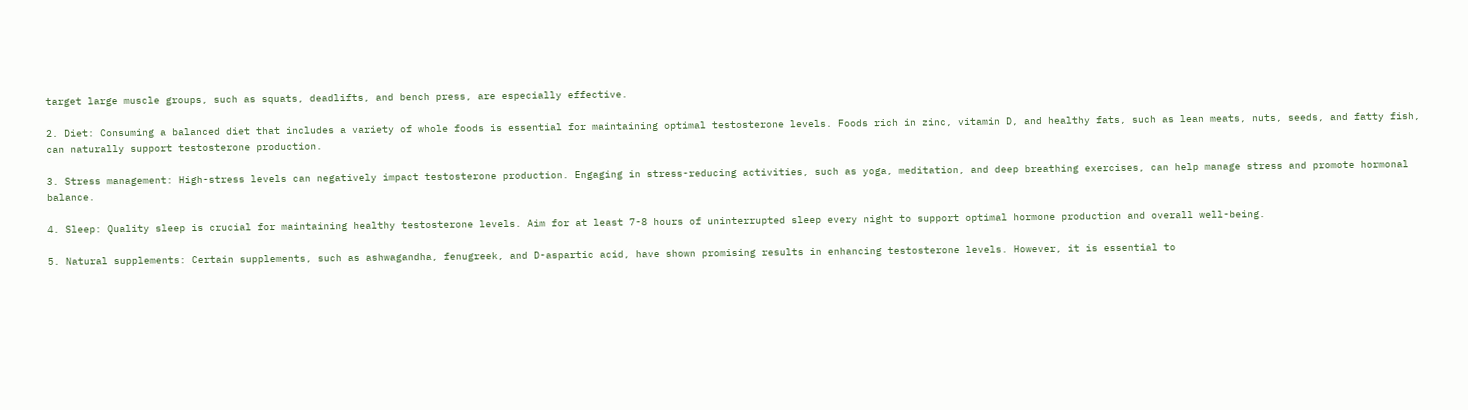target large muscle groups, such as squats, deadlifts, and bench press, are especially effective.

2. Diet: Consuming a balanced diet that includes a variety of whole foods is essential for maintaining optimal testosterone levels. Foods rich in zinc, vitamin D, and healthy fats, such as lean meats, nuts, seeds, and fatty fish, can naturally support testosterone production.

3. Stress management: High-stress levels can negatively impact testosterone production. Engaging in stress-reducing activities, such as yoga, meditation, and deep breathing exercises, can help manage stress and promote hormonal balance.

4. Sleep: Quality sleep is crucial for maintaining healthy testosterone levels. Aim for at least 7-8 hours of uninterrupted sleep every night to support optimal hormone production and overall well-being.

5. Natural supplements: Certain supplements, such as ashwagandha, fenugreek, and D-aspartic acid, have shown promising results in enhancing testosterone levels. However, it is essential to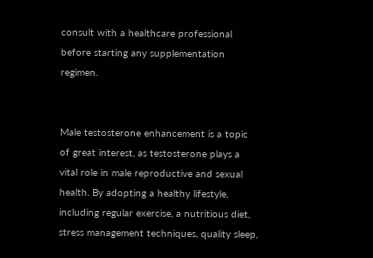consult with a healthcare professional before starting any supplementation regimen.


Male testosterone enhancement is a topic of great interest, as testosterone plays a vital role in male reproductive and sexual health. By adopting a healthy lifestyle, including regular exercise, a nutritious diet, stress management techniques, quality sleep,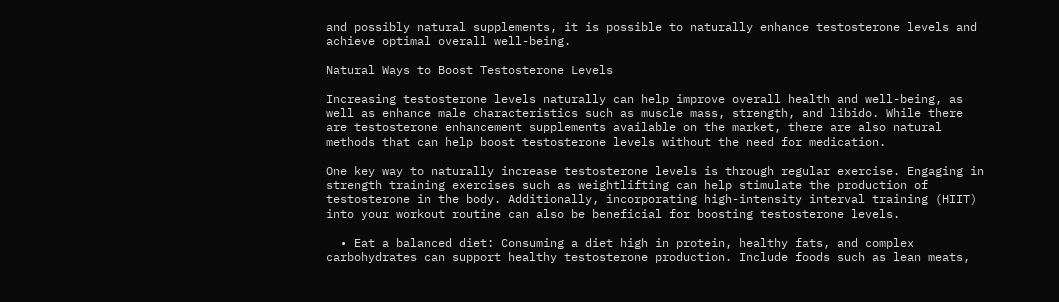and possibly natural supplements, it is possible to naturally enhance testosterone levels and achieve optimal overall well-being.

Natural Ways to Boost Testosterone Levels

Increasing testosterone levels naturally can help improve overall health and well-being, as well as enhance male characteristics such as muscle mass, strength, and libido. While there are testosterone enhancement supplements available on the market, there are also natural methods that can help boost testosterone levels without the need for medication.

One key way to naturally increase testosterone levels is through regular exercise. Engaging in strength training exercises such as weightlifting can help stimulate the production of testosterone in the body. Additionally, incorporating high-intensity interval training (HIIT) into your workout routine can also be beneficial for boosting testosterone levels.

  • Eat a balanced diet: Consuming a diet high in protein, healthy fats, and complex carbohydrates can support healthy testosterone production. Include foods such as lean meats,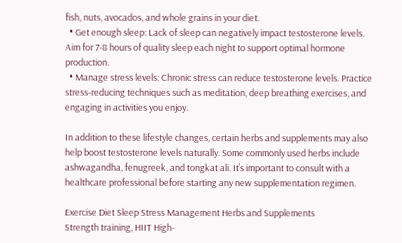fish, nuts, avocados, and whole grains in your diet.
  • Get enough sleep: Lack of sleep can negatively impact testosterone levels. Aim for 7-8 hours of quality sleep each night to support optimal hormone production.
  • Manage stress levels: Chronic stress can reduce testosterone levels. Practice stress-reducing techniques such as meditation, deep breathing exercises, and engaging in activities you enjoy.

In addition to these lifestyle changes, certain herbs and supplements may also help boost testosterone levels naturally. Some commonly used herbs include ashwagandha, fenugreek, and tongkat ali. It’s important to consult with a healthcare professional before starting any new supplementation regimen.

Exercise Diet Sleep Stress Management Herbs and Supplements
Strength training, HIIT High-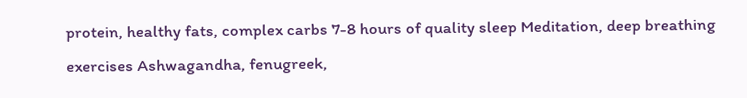protein, healthy fats, complex carbs 7-8 hours of quality sleep Meditation, deep breathing exercises Ashwagandha, fenugreek,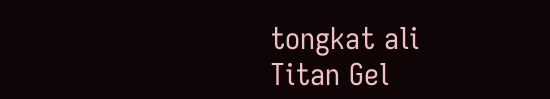tongkat ali
Titan Gel